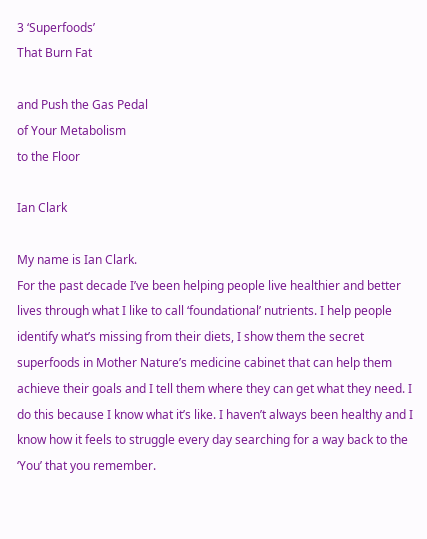3 ‘Superfoods’
That Burn Fat

and Push the Gas Pedal
of Your Metabolism
to the Floor

Ian Clark

My name is Ian Clark.
For the past decade I’ve been helping people live healthier and better lives through what I like to call ‘foundational’ nutrients. I help people identify what’s missing from their diets, I show them the secret superfoods in Mother Nature’s medicine cabinet that can help them achieve their goals and I tell them where they can get what they need. I do this because I know what it’s like. I haven’t always been healthy and I know how it feels to struggle every day searching for a way back to the ‘You’ that you remember.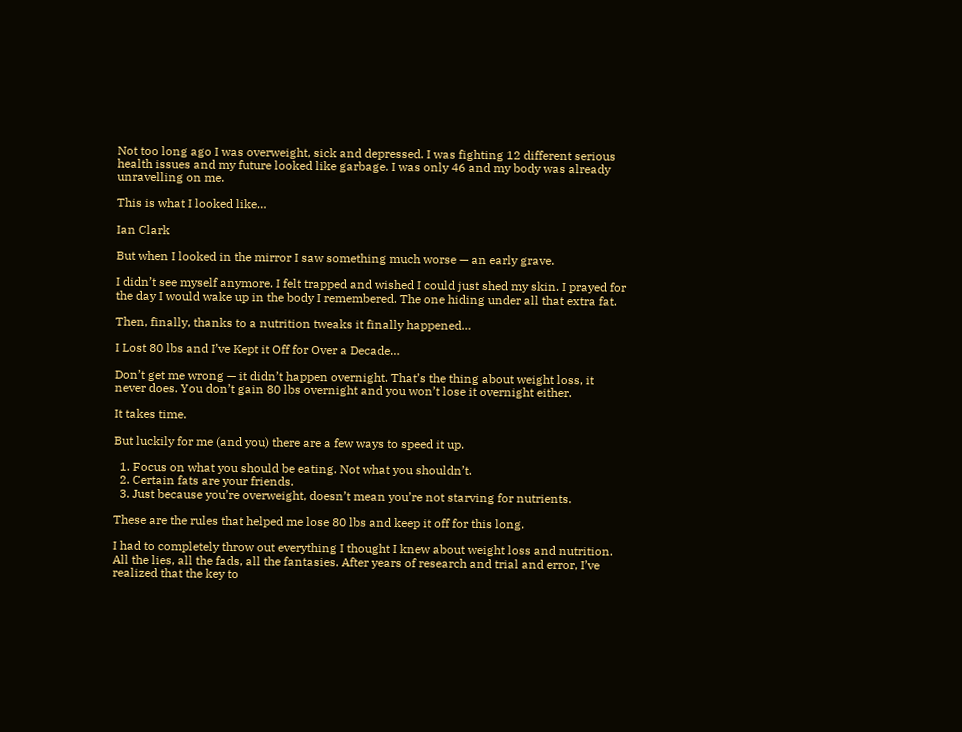Not too long ago I was overweight, sick and depressed. I was fighting 12 different serious health issues and my future looked like garbage. I was only 46 and my body was already unravelling on me.

This is what I looked like…

Ian Clark

But when I looked in the mirror I saw something much worse — an early grave.

I didn’t see myself anymore. I felt trapped and wished I could just shed my skin. I prayed for the day I would wake up in the body I remembered. The one hiding under all that extra fat.

Then, finally, thanks to a nutrition tweaks it finally happened…

I Lost 80 lbs and I’ve Kept it Off for Over a Decade…

Don’t get me wrong — it didn’t happen overnight. That’s the thing about weight loss, it never does. You don’t gain 80 lbs overnight and you won’t lose it overnight either.

It takes time.

But luckily for me (and you) there are a few ways to speed it up.

  1. Focus on what you should be eating. Not what you shouldn’t.
  2. Certain fats are your friends.
  3. Just because you’re overweight, doesn’t mean you’re not starving for nutrients.

These are the rules that helped me lose 80 lbs and keep it off for this long.

I had to completely throw out everything I thought I knew about weight loss and nutrition. All the lies, all the fads, all the fantasies. After years of research and trial and error, I’ve realized that the key to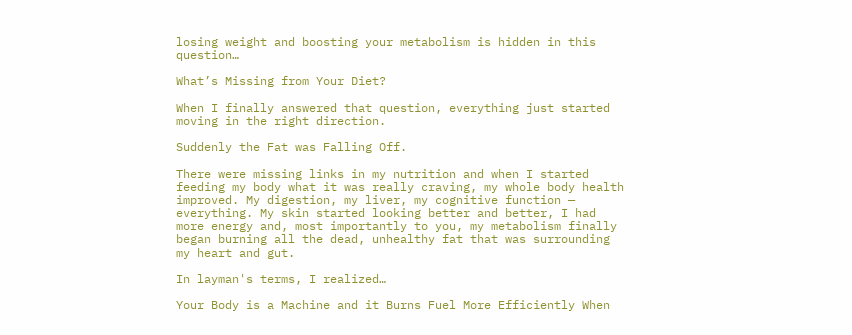losing weight and boosting your metabolism is hidden in this question…

What’s Missing from Your Diet?

When I finally answered that question, everything just started moving in the right direction.

Suddenly the Fat was Falling Off.

There were missing links in my nutrition and when I started feeding my body what it was really craving, my whole body health improved. My digestion, my liver, my cognitive function — everything. My skin started looking better and better, I had more energy and, most importantly to you, my metabolism finally began burning all the dead, unhealthy fat that was surrounding my heart and gut.

In layman's terms, I realized…

Your Body is a Machine and it Burns Fuel More Efficiently When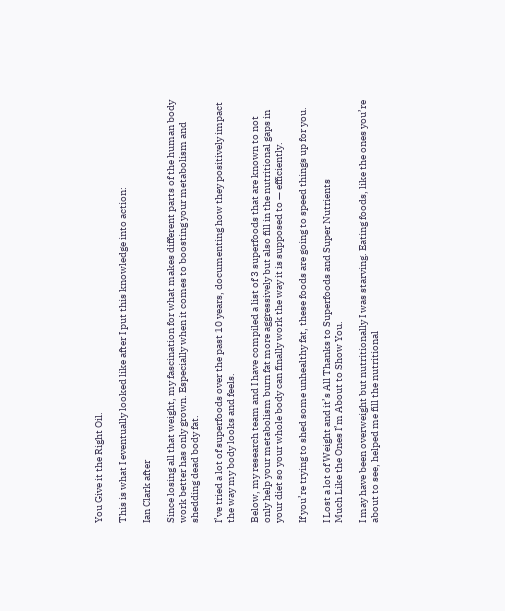You Give it the Right Oil.

This is what I eventually looked like after I put this knowledge into action:

Ian Clark after

Since losing all that weight, my fascination for what makes different parts of the human body work better has only grown. Especially when it comes to boosting your metabolism and shedding dead body fat.

I’ve tried a lot of superfoods over the past 10 years, documenting how they positively impact the way my body looks and feels.

Below, my research team and I have compiled a list of 3 superfoods that are known to not only help your metabolism burn fat more aggressively but also fill in the nutritional gaps in your diet so your whole body can finally work the way it is supposed to — efficiently.

If you’re trying to shed some unhealthy fat, these foods are going to speed things up for you.

I Lost a lot of Weight and it’s All Thanks to Superfoods and Super Nutrients
Much Like the Ones I’m About to Show You.

I may have been overweight but nutritionally I was starving. Eating foods, like the ones you’re about to see, helped me fill the nutritional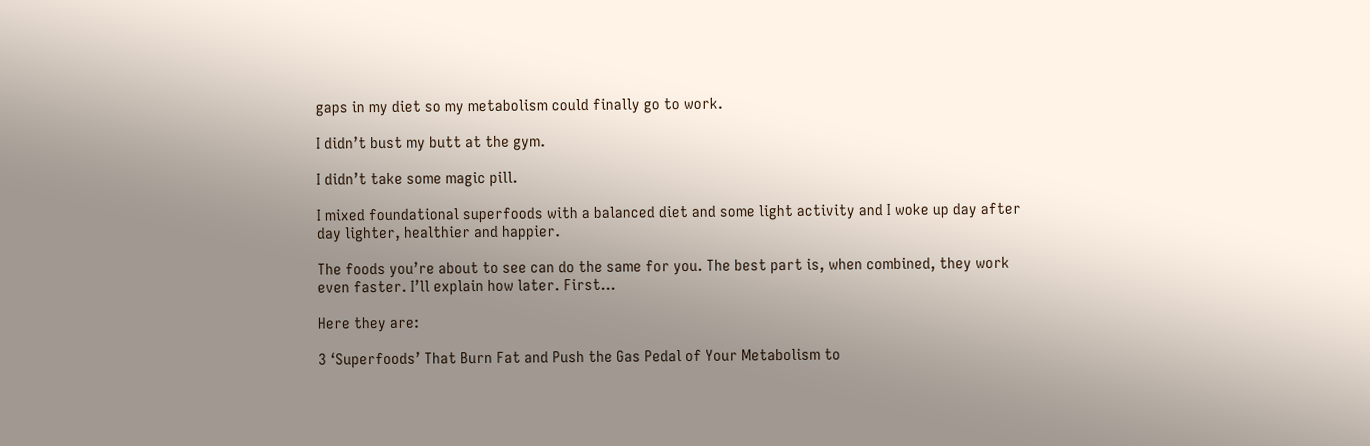gaps in my diet so my metabolism could finally go to work.

I didn’t bust my butt at the gym.

I didn’t take some magic pill.

I mixed foundational superfoods with a balanced diet and some light activity and I woke up day after day lighter, healthier and happier.

The foods you’re about to see can do the same for you. The best part is, when combined, they work even faster. I’ll explain how later. First…

Here they are:

3 ‘Superfoods’ That Burn Fat and Push the Gas Pedal of Your Metabolism to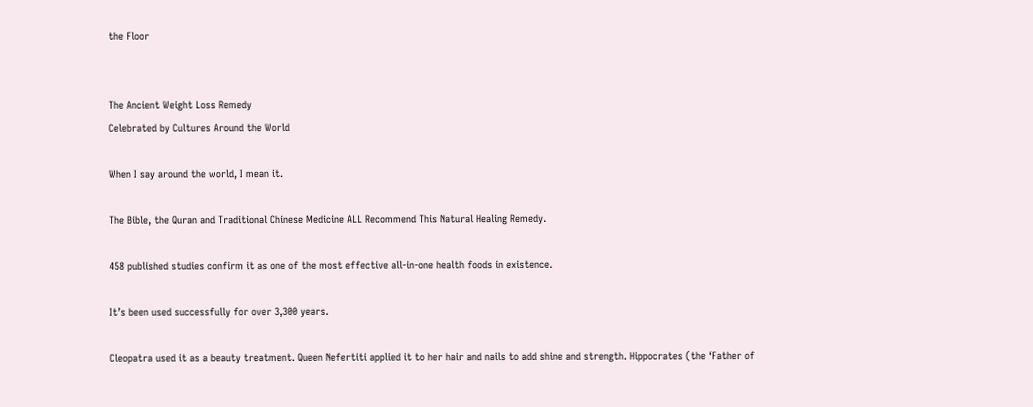the Floor


The Ancient Weight Loss Remedy
Celebrated by Cultures Around the World

When I say around the world, I mean it.

The Bible, the Quran and Traditional Chinese Medicine ALL Recommend This Natural Healing Remedy.

458 published studies confirm it as one of the most effective all-in-one health foods in existence.

It’s been used successfully for over 3,300 years.

Cleopatra used it as a beauty treatment. Queen Nefertiti applied it to her hair and nails to add shine and strength. Hippocrates (the ‘Father of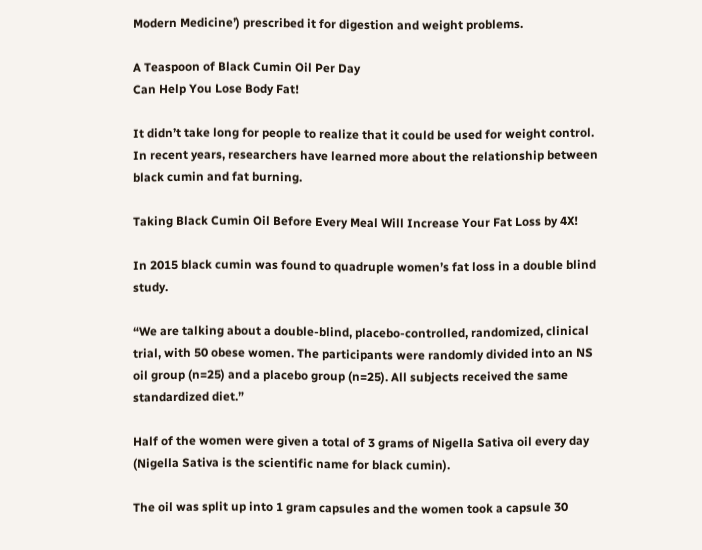Modern Medicine’) prescribed it for digestion and weight problems.

A Teaspoon of Black Cumin Oil Per Day
Can Help You Lose Body Fat!

It didn’t take long for people to realize that it could be used for weight control. In recent years, researchers have learned more about the relationship between black cumin and fat burning.

Taking Black Cumin Oil Before Every Meal Will Increase Your Fat Loss by 4X!

In 2015 black cumin was found to quadruple women’s fat loss in a double blind study.

“We are talking about a double-blind, placebo-controlled, randomized, clinical trial, with 50 obese women. The participants were randomly divided into an NS oil group (n=25) and a placebo group (n=25). All subjects received the same standardized diet.”

Half of the women were given a total of 3 grams of Nigella Sativa oil every day (Nigella Sativa is the scientific name for black cumin).

The oil was split up into 1 gram capsules and the women took a capsule 30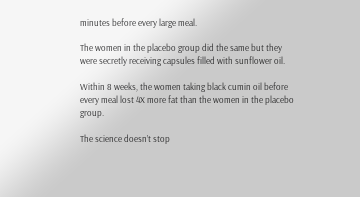minutes before every large meal.

The women in the placebo group did the same but they were secretly receiving capsules filled with sunflower oil.

Within 8 weeks, the women taking black cumin oil before every meal lost 4X more fat than the women in the placebo group.

The science doesn’t stop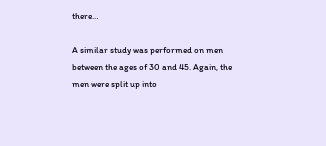there…

A similar study was performed on men between the ages of 30 and 45. Again, the men were split up into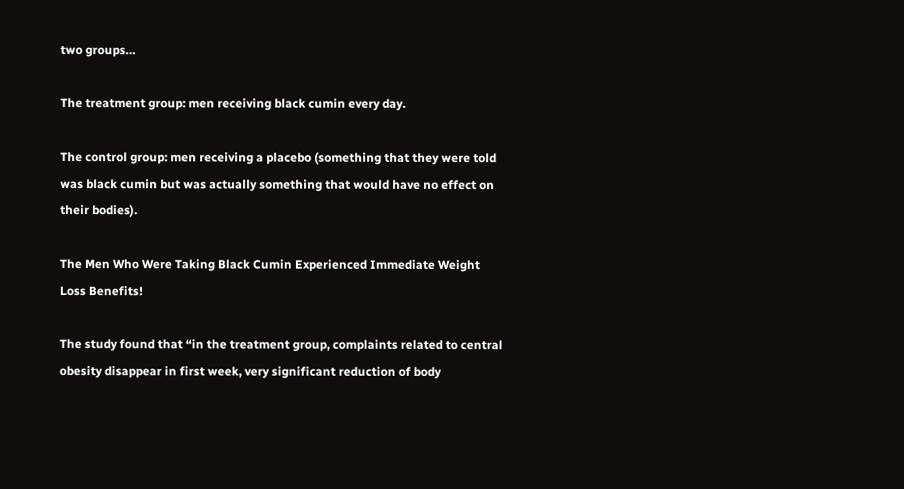two groups…

The treatment group: men receiving black cumin every day.

The control group: men receiving a placebo (something that they were told was black cumin but was actually something that would have no effect on their bodies).

The Men Who Were Taking Black Cumin Experienced Immediate Weight Loss Benefits!

The study found that “in the treatment group, complaints related to central obesity disappear in first week, very significant reduction of body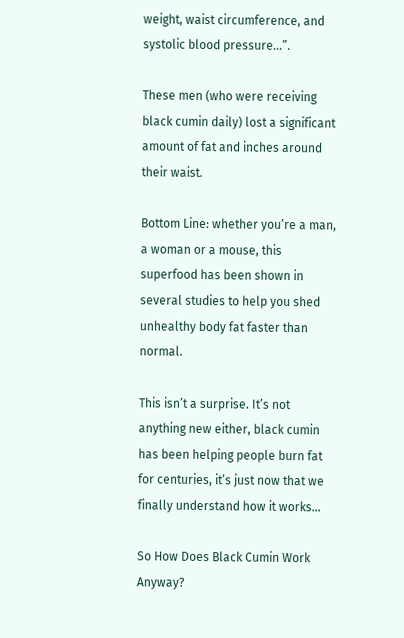weight, waist circumference, and systolic blood pressure…”.

These men (who were receiving black cumin daily) lost a significant amount of fat and inches around their waist.

Bottom Line: whether you’re a man, a woman or a mouse, this superfood has been shown in several studies to help you shed unhealthy body fat faster than normal.

This isn’t a surprise. It’s not anything new either, black cumin has been helping people burn fat for centuries, it’s just now that we finally understand how it works…

So How Does Black Cumin Work Anyway?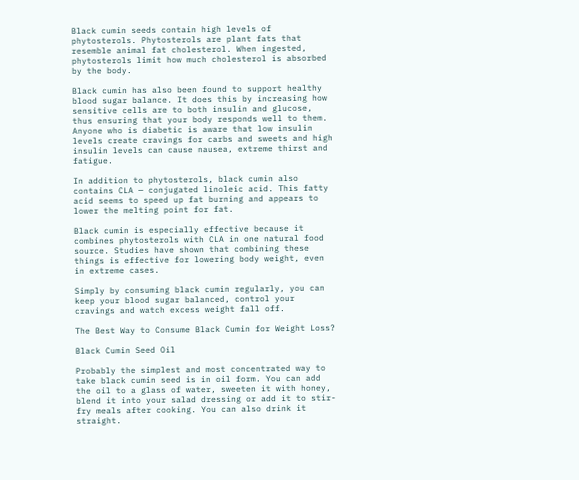Black cumin seeds contain high levels of phytosterols. Phytosterols are plant fats that resemble animal fat cholesterol. When ingested, phytosterols limit how much cholesterol is absorbed by the body.

Black cumin has also been found to support healthy blood sugar balance. It does this by increasing how sensitive cells are to both insulin and glucose, thus ensuring that your body responds well to them. Anyone who is diabetic is aware that low insulin levels create cravings for carbs and sweets and high insulin levels can cause nausea, extreme thirst and fatigue.

In addition to phytosterols, black cumin also contains CLA — conjugated linoleic acid. This fatty acid seems to speed up fat burning and appears to lower the melting point for fat.

Black cumin is especially effective because it combines phytosterols with CLA in one natural food source. Studies have shown that combining these things is effective for lowering body weight, even in extreme cases.

Simply by consuming black cumin regularly, you can keep your blood sugar balanced, control your cravings and watch excess weight fall off.

The Best Way to Consume Black Cumin for Weight Loss?

Black Cumin Seed Oil

Probably the simplest and most concentrated way to take black cumin seed is in oil form. You can add the oil to a glass of water, sweeten it with honey, blend it into your salad dressing or add it to stir-fry meals after cooking. You can also drink it straight.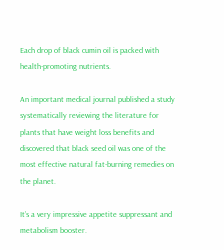Each drop of black cumin oil is packed with health-promoting nutrients.

An important medical journal published a study systematically reviewing the literature for plants that have weight loss benefits and discovered that black seed oil was one of the most effective natural fat-burning remedies on the planet.

It’s a very impressive appetite suppressant and metabolism booster.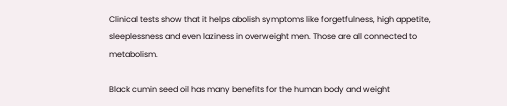Clinical tests show that it helps abolish symptoms like forgetfulness, high appetite, sleeplessness and even laziness in overweight men. Those are all connected to metabolism.

Black cumin seed oil has many benefits for the human body and weight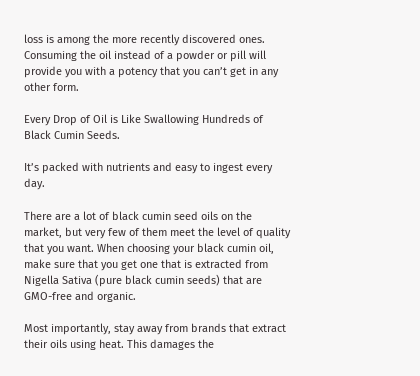loss is among the more recently discovered ones. Consuming the oil instead of a powder or pill will provide you with a potency that you can’t get in any other form.

Every Drop of Oil is Like Swallowing Hundreds of Black Cumin Seeds.

It’s packed with nutrients and easy to ingest every day.

There are a lot of black cumin seed oils on the market, but very few of them meet the level of quality that you want. When choosing your black cumin oil, make sure that you get one that is extracted from Nigella Sativa (pure black cumin seeds) that are GMO-free and organic.

Most importantly, stay away from brands that extract their oils using heat. This damages the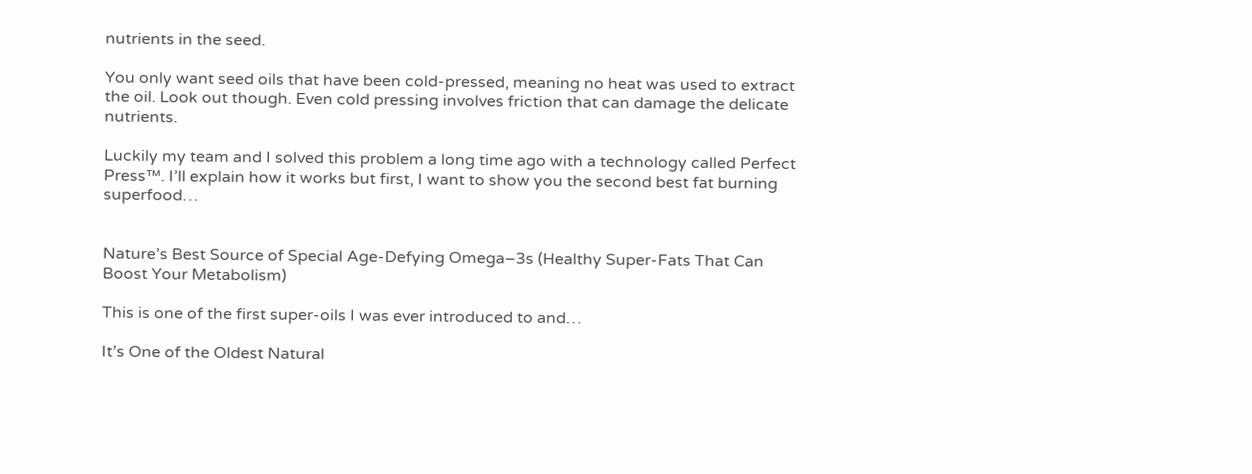nutrients in the seed.

You only want seed oils that have been cold-pressed, meaning no heat was used to extract the oil. Look out though. Even cold pressing involves friction that can damage the delicate nutrients.

Luckily my team and I solved this problem a long time ago with a technology called Perfect Press™. I’ll explain how it works but first, I want to show you the second best fat burning superfood…


Nature’s Best Source of Special Age-Defying Omega–3s (Healthy Super-Fats That Can Boost Your Metabolism)

This is one of the first super-oils I was ever introduced to and…

It’s One of the Oldest Natural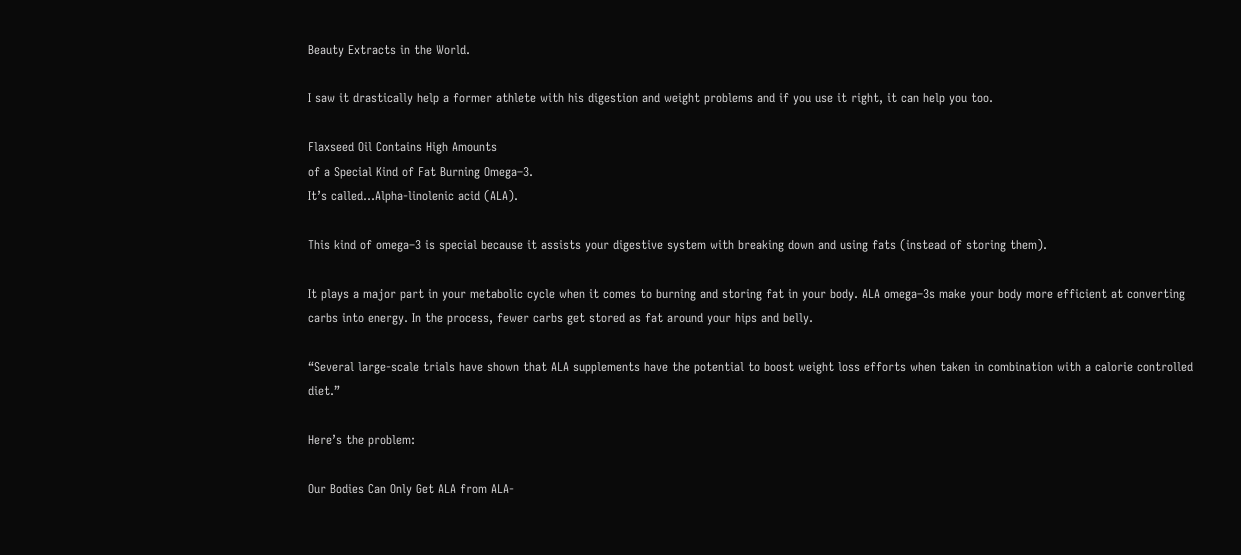Beauty Extracts in the World.

I saw it drastically help a former athlete with his digestion and weight problems and if you use it right, it can help you too.

Flaxseed Oil Contains High Amounts
of a Special Kind of Fat Burning Omega–3.
It’s called…Alpha-linolenic acid (ALA).

This kind of omega–3 is special because it assists your digestive system with breaking down and using fats (instead of storing them).

It plays a major part in your metabolic cycle when it comes to burning and storing fat in your body. ALA omega–3s make your body more efficient at converting carbs into energy. In the process, fewer carbs get stored as fat around your hips and belly.

“Several large-scale trials have shown that ALA supplements have the potential to boost weight loss efforts when taken in combination with a calorie controlled diet.”

Here’s the problem:

Our Bodies Can Only Get ALA from ALA-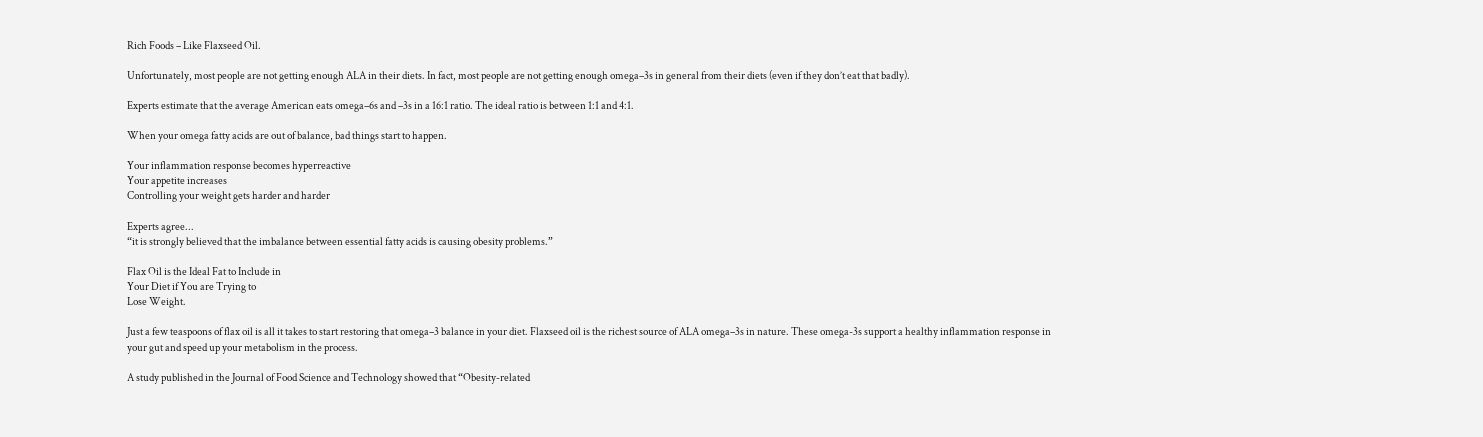Rich Foods – Like Flaxseed Oil.

Unfortunately, most people are not getting enough ALA in their diets. In fact, most people are not getting enough omega–3s in general from their diets (even if they don’t eat that badly).

Experts estimate that the average American eats omega–6s and –3s in a 16:1 ratio. The ideal ratio is between 1:1 and 4:1.

When your omega fatty acids are out of balance, bad things start to happen.

Your inflammation response becomes hyperreactive
Your appetite increases
Controlling your weight gets harder and harder

Experts agree...
“it is strongly believed that the imbalance between essential fatty acids is causing obesity problems.”

Flax Oil is the Ideal Fat to Include in
Your Diet if You are Trying to
Lose Weight.

Just a few teaspoons of flax oil is all it takes to start restoring that omega–3 balance in your diet. Flaxseed oil is the richest source of ALA omega–3s in nature. These omega-3s support a healthy inflammation response in your gut and speed up your metabolism in the process.

A study published in the Journal of Food Science and Technology showed that “Obesity-related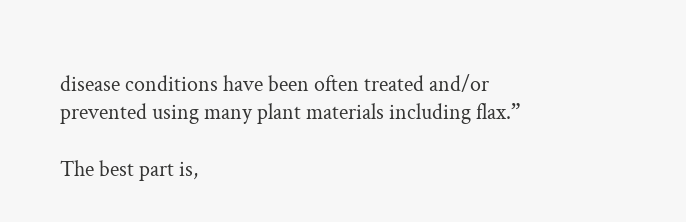disease conditions have been often treated and/or prevented using many plant materials including flax.”

The best part is,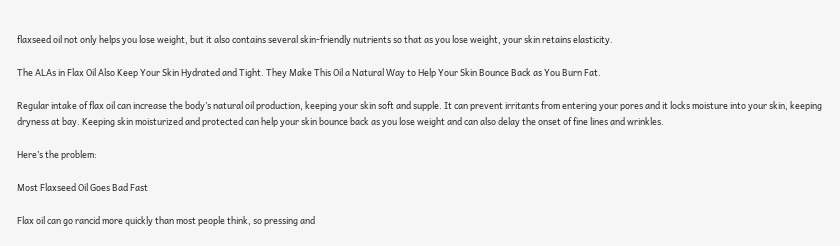flaxseed oil not only helps you lose weight, but it also contains several skin-friendly nutrients so that as you lose weight, your skin retains elasticity.

The ALAs in Flax Oil Also Keep Your Skin Hydrated and Tight. They Make This Oil a Natural Way to Help Your Skin Bounce Back as You Burn Fat.

Regular intake of flax oil can increase the body’s natural oil production, keeping your skin soft and supple. It can prevent irritants from entering your pores and it locks moisture into your skin, keeping dryness at bay. Keeping skin moisturized and protected can help your skin bounce back as you lose weight and can also delay the onset of fine lines and wrinkles.

Here’s the problem:

Most Flaxseed Oil Goes Bad Fast

Flax oil can go rancid more quickly than most people think, so pressing and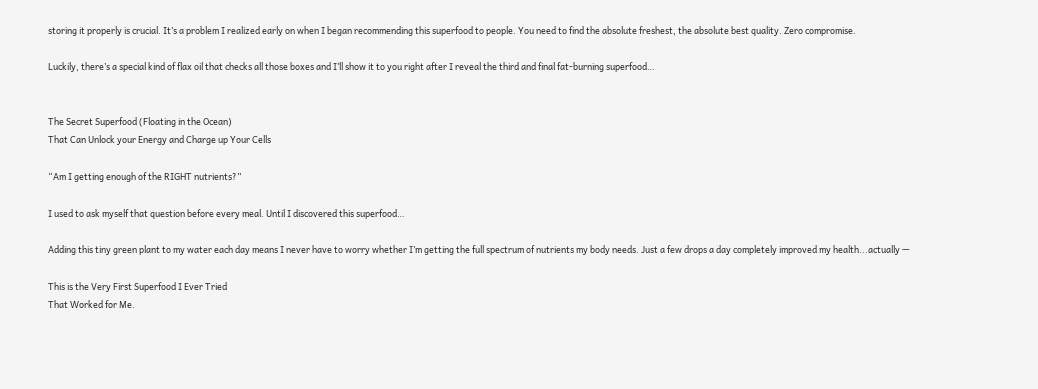storing it properly is crucial. It’s a problem I realized early on when I began recommending this superfood to people. You need to find the absolute freshest, the absolute best quality. Zero compromise.

Luckily, there’s a special kind of flax oil that checks all those boxes and I’ll show it to you right after I reveal the third and final fat-burning superfood…


The Secret Superfood (Floating in the Ocean)
That Can Unlock your Energy and Charge up Your Cells

“Am I getting enough of the RIGHT nutrients?”

I used to ask myself that question before every meal. Until I discovered this superfood…

Adding this tiny green plant to my water each day means I never have to worry whether I’m getting the full spectrum of nutrients my body needs. Just a few drops a day completely improved my health...actually —

This is the Very First Superfood I Ever Tried
That Worked for Me.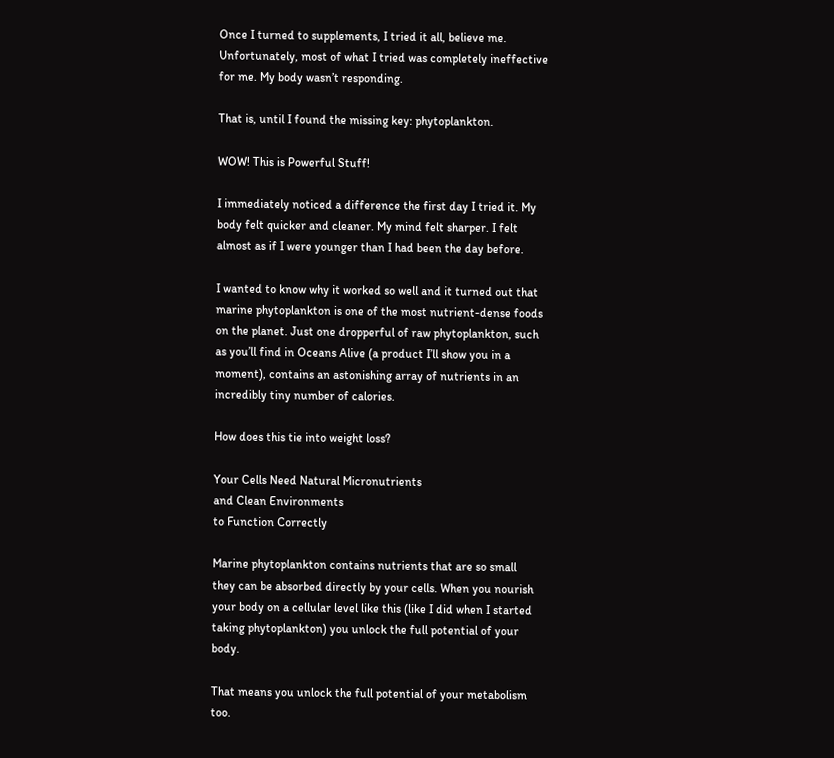Once I turned to supplements, I tried it all, believe me. Unfortunately, most of what I tried was completely ineffective for me. My body wasn’t responding.

That is, until I found the missing key: phytoplankton.

WOW! This is Powerful Stuff!

I immediately noticed a difference the first day I tried it. My body felt quicker and cleaner. My mind felt sharper. I felt almost as if I were younger than I had been the day before.

I wanted to know why it worked so well and it turned out that marine phytoplankton is one of the most nutrient-dense foods on the planet. Just one dropperful of raw phytoplankton, such as you’ll find in Oceans Alive (a product I’ll show you in a moment), contains an astonishing array of nutrients in an incredibly tiny number of calories.

How does this tie into weight loss?

Your Cells Need Natural Micronutrients
and Clean Environments
to Function Correctly

Marine phytoplankton contains nutrients that are so small they can be absorbed directly by your cells. When you nourish your body on a cellular level like this (like I did when I started taking phytoplankton) you unlock the full potential of your body.

That means you unlock the full potential of your metabolism too.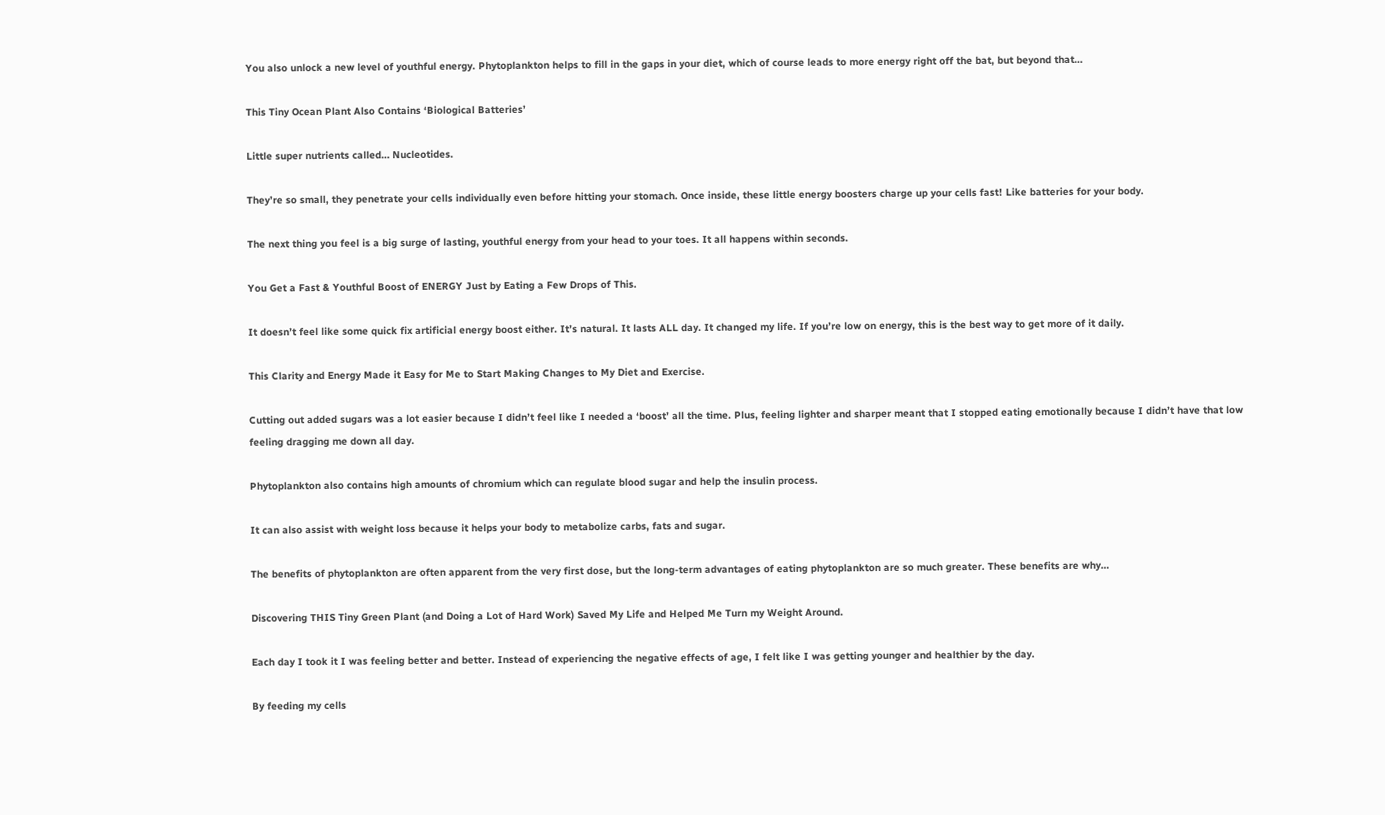You also unlock a new level of youthful energy. Phytoplankton helps to fill in the gaps in your diet, which of course leads to more energy right off the bat, but beyond that…

This Tiny Ocean Plant Also Contains ‘Biological Batteries’

Little super nutrients called… Nucleotides.

They’re so small, they penetrate your cells individually even before hitting your stomach. Once inside, these little energy boosters charge up your cells fast! Like batteries for your body.

The next thing you feel is a big surge of lasting, youthful energy from your head to your toes. It all happens within seconds.

You Get a Fast & Youthful Boost of ENERGY Just by Eating a Few Drops of This.

It doesn’t feel like some quick fix artificial energy boost either. It’s natural. It lasts ALL day. It changed my life. If you’re low on energy, this is the best way to get more of it daily.

This Clarity and Energy Made it Easy for Me to Start Making Changes to My Diet and Exercise.

Cutting out added sugars was a lot easier because I didn’t feel like I needed a ‘boost’ all the time. Plus, feeling lighter and sharper meant that I stopped eating emotionally because I didn’t have that low feeling dragging me down all day.

Phytoplankton also contains high amounts of chromium which can regulate blood sugar and help the insulin process.

It can also assist with weight loss because it helps your body to metabolize carbs, fats and sugar.

The benefits of phytoplankton are often apparent from the very first dose, but the long-term advantages of eating phytoplankton are so much greater. These benefits are why…

Discovering THIS Tiny Green Plant (and Doing a Lot of Hard Work) Saved My Life and Helped Me Turn my Weight Around.

Each day I took it I was feeling better and better. Instead of experiencing the negative effects of age, I felt like I was getting younger and healthier by the day.

By feeding my cells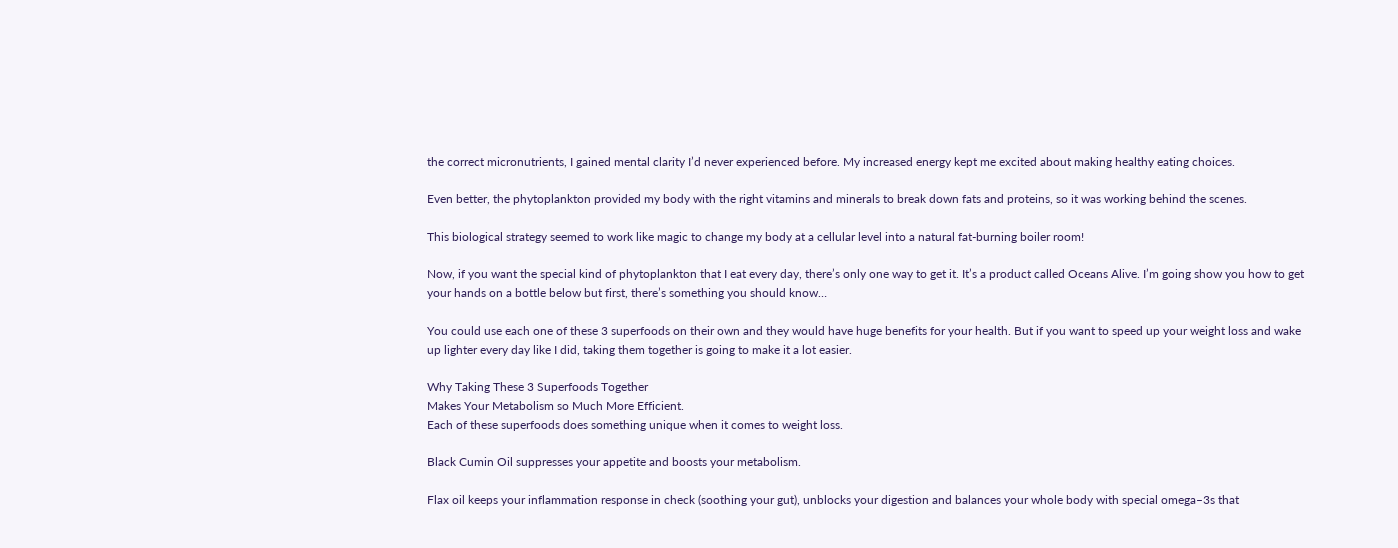the correct micronutrients, I gained mental clarity I’d never experienced before. My increased energy kept me excited about making healthy eating choices.

Even better, the phytoplankton provided my body with the right vitamins and minerals to break down fats and proteins, so it was working behind the scenes.

This biological strategy seemed to work like magic to change my body at a cellular level into a natural fat-burning boiler room!

Now, if you want the special kind of phytoplankton that I eat every day, there’s only one way to get it. It’s a product called Oceans Alive. I’m going show you how to get your hands on a bottle below but first, there’s something you should know…

You could use each one of these 3 superfoods on their own and they would have huge benefits for your health. But if you want to speed up your weight loss and wake up lighter every day like I did, taking them together is going to make it a lot easier.

Why Taking These 3 Superfoods Together
Makes Your Metabolism so Much More Efficient.
Each of these superfoods does something unique when it comes to weight loss.

Black Cumin Oil suppresses your appetite and boosts your metabolism.

Flax oil keeps your inflammation response in check (soothing your gut), unblocks your digestion and balances your whole body with special omega–3s that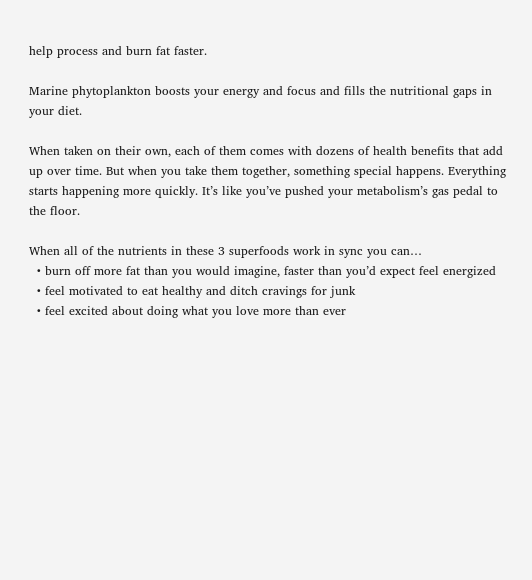help process and burn fat faster.

Marine phytoplankton boosts your energy and focus and fills the nutritional gaps in your diet.

When taken on their own, each of them comes with dozens of health benefits that add up over time. But when you take them together, something special happens. Everything starts happening more quickly. It’s like you’ve pushed your metabolism’s gas pedal to the floor.

When all of the nutrients in these 3 superfoods work in sync you can…
  • burn off more fat than you would imagine, faster than you’d expect feel energized
  • feel motivated to eat healthy and ditch cravings for junk
  • feel excited about doing what you love more than ever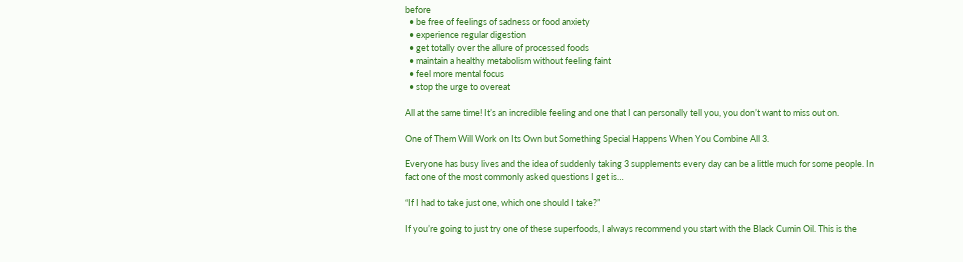before
  • be free of feelings of sadness or food anxiety
  • experience regular digestion
  • get totally over the allure of processed foods
  • maintain a healthy metabolism without feeling faint
  • feel more mental focus
  • stop the urge to overeat

All at the same time! It’s an incredible feeling and one that I can personally tell you, you don’t want to miss out on.

One of Them Will Work on Its Own but Something Special Happens When You Combine All 3.

Everyone has busy lives and the idea of suddenly taking 3 supplements every day can be a little much for some people. In fact one of the most commonly asked questions I get is…

“If I had to take just one, which one should I take?”

If you’re going to just try one of these superfoods, I always recommend you start with the Black Cumin Oil. This is the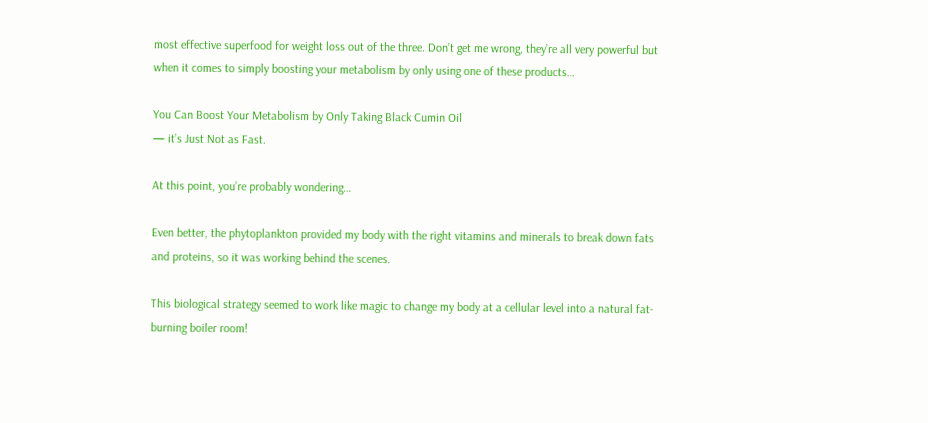most effective superfood for weight loss out of the three. Don’t get me wrong, they’re all very powerful but when it comes to simply boosting your metabolism by only using one of these products…

You Can Boost Your Metabolism by Only Taking Black Cumin Oil
— it’s Just Not as Fast.

At this point, you’re probably wondering…

Even better, the phytoplankton provided my body with the right vitamins and minerals to break down fats and proteins, so it was working behind the scenes.

This biological strategy seemed to work like magic to change my body at a cellular level into a natural fat-burning boiler room!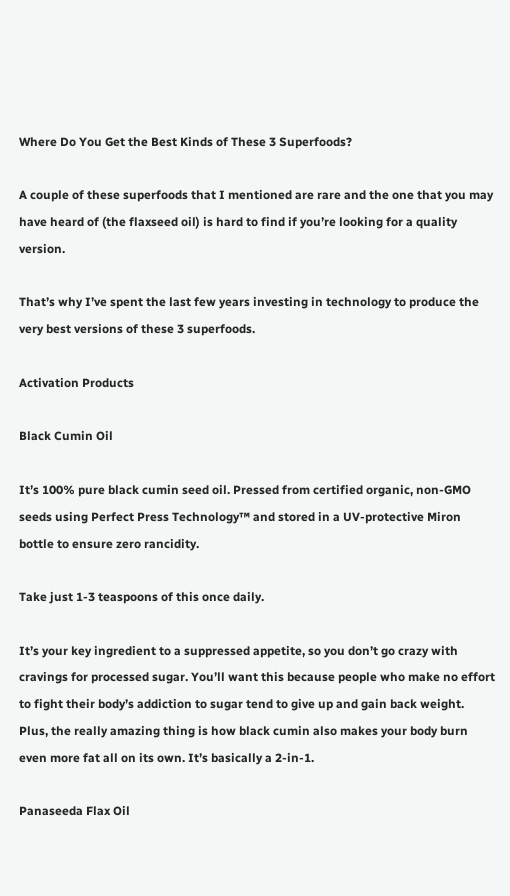Where Do You Get the Best Kinds of These 3 Superfoods?

A couple of these superfoods that I mentioned are rare and the one that you may have heard of (the flaxseed oil) is hard to find if you’re looking for a quality version.

That’s why I’ve spent the last few years investing in technology to produce the very best versions of these 3 superfoods.

Activation Products

Black Cumin Oil

It’s 100% pure black cumin seed oil. Pressed from certified organic, non-GMO seeds using Perfect Press Technology™ and stored in a UV-protective Miron bottle to ensure zero rancidity.

Take just 1-3 teaspoons of this once daily.

It’s your key ingredient to a suppressed appetite, so you don’t go crazy with cravings for processed sugar. You’ll want this because people who make no effort to fight their body’s addiction to sugar tend to give up and gain back weight. Plus, the really amazing thing is how black cumin also makes your body burn even more fat all on its own. It’s basically a 2-in-1.

Panaseeda Flax Oil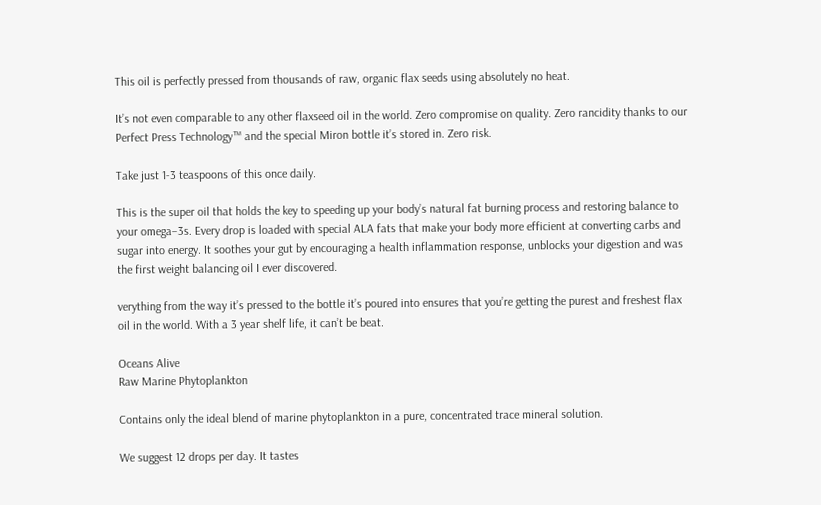This oil is perfectly pressed from thousands of raw, organic flax seeds using absolutely no heat.

It’s not even comparable to any other flaxseed oil in the world. Zero compromise on quality. Zero rancidity thanks to our Perfect Press Technology™ and the special Miron bottle it’s stored in. Zero risk.

Take just 1-3 teaspoons of this once daily.

This is the super oil that holds the key to speeding up your body’s natural fat burning process and restoring balance to your omega–3s. Every drop is loaded with special ALA fats that make your body more efficient at converting carbs and sugar into energy. It soothes your gut by encouraging a health inflammation response, unblocks your digestion and was the first weight balancing oil I ever discovered.

verything from the way it’s pressed to the bottle it’s poured into ensures that you’re getting the purest and freshest flax oil in the world. With a 3 year shelf life, it can’t be beat.

Oceans Alive
Raw Marine Phytoplankton

Contains only the ideal blend of marine phytoplankton in a pure, concentrated trace mineral solution.

We suggest 12 drops per day. It tastes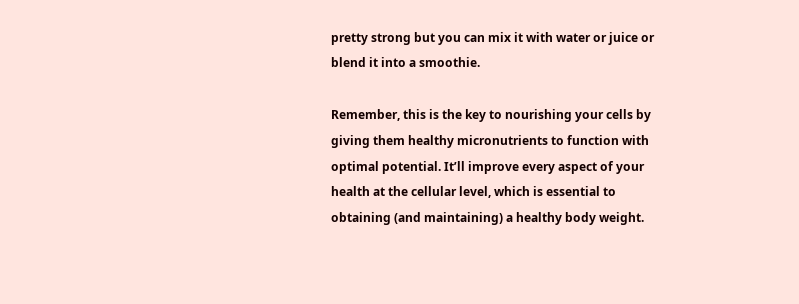pretty strong but you can mix it with water or juice or blend it into a smoothie.

Remember, this is the key to nourishing your cells by giving them healthy micronutrients to function with optimal potential. It’ll improve every aspect of your health at the cellular level, which is essential to obtaining (and maintaining) a healthy body weight.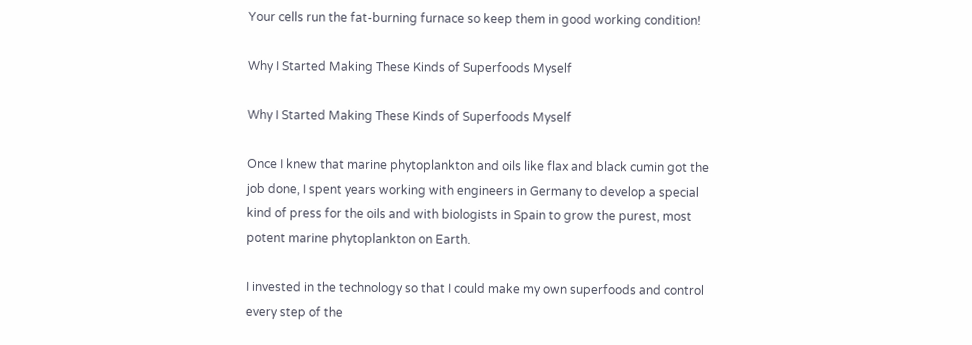Your cells run the fat-burning furnace so keep them in good working condition!

Why I Started Making These Kinds of Superfoods Myself

Why I Started Making These Kinds of Superfoods Myself

Once I knew that marine phytoplankton and oils like flax and black cumin got the job done, I spent years working with engineers in Germany to develop a special kind of press for the oils and with biologists in Spain to grow the purest, most potent marine phytoplankton on Earth.

I invested in the technology so that I could make my own superfoods and control every step of the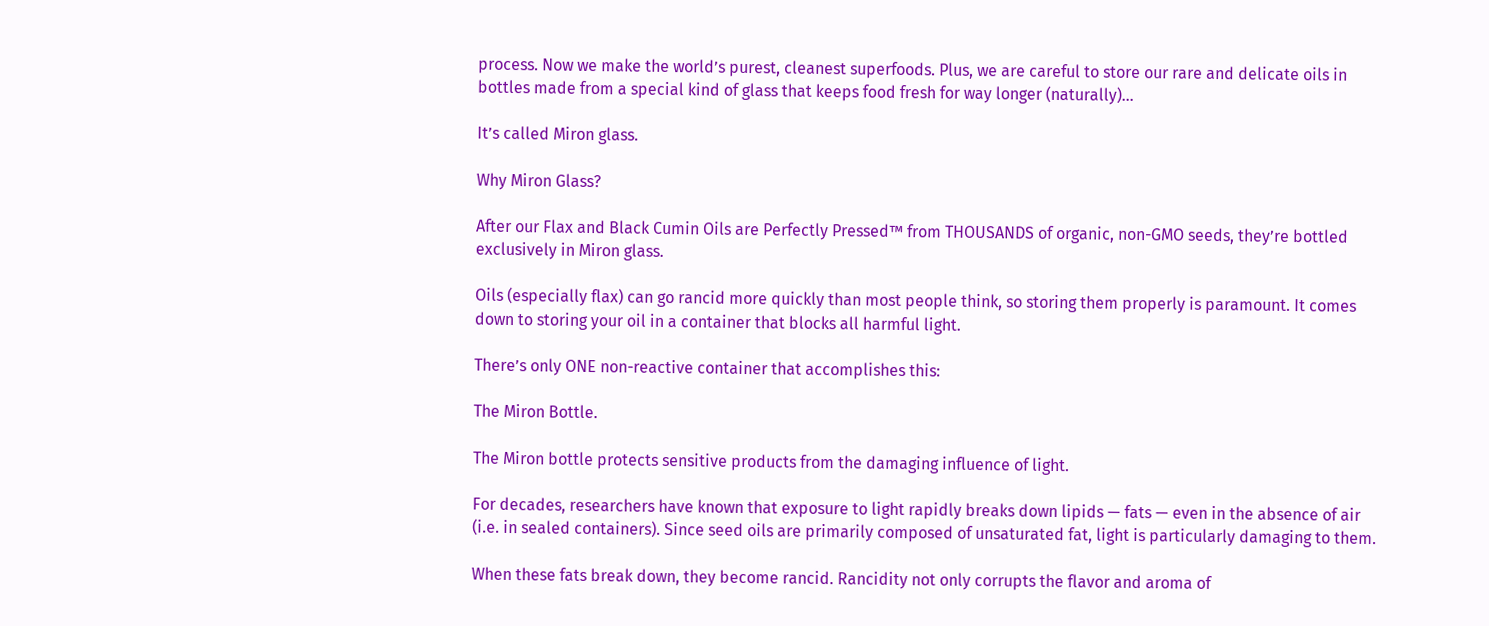process. Now we make the world’s purest, cleanest superfoods. Plus, we are careful to store our rare and delicate oils in bottles made from a special kind of glass that keeps food fresh for way longer (naturally)…

It’s called Miron glass.

Why Miron Glass?

After our Flax and Black Cumin Oils are Perfectly Pressed™ from THOUSANDS of organic, non-GMO seeds, they’re bottled exclusively in Miron glass.

Oils (especially flax) can go rancid more quickly than most people think, so storing them properly is paramount. It comes down to storing your oil in a container that blocks all harmful light.

There’s only ONE non-reactive container that accomplishes this:

The Miron Bottle.

The Miron bottle protects sensitive products from the damaging influence of light.

For decades, researchers have known that exposure to light rapidly breaks down lipids — fats — even in the absence of air (i.e. in sealed containers). Since seed oils are primarily composed of unsaturated fat, light is particularly damaging to them.

When these fats break down, they become rancid. Rancidity not only corrupts the flavor and aroma of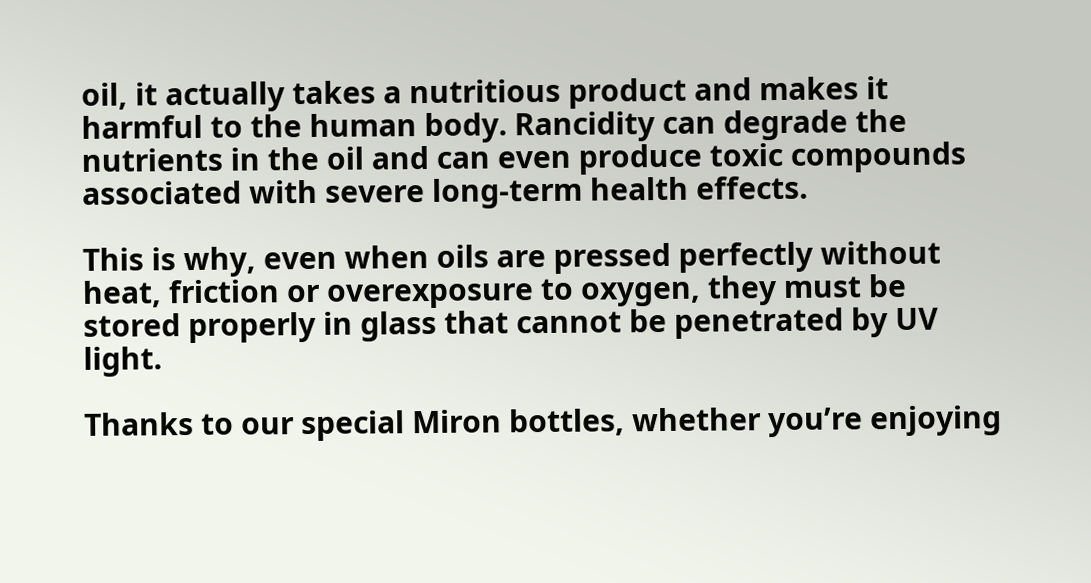oil, it actually takes a nutritious product and makes it harmful to the human body. Rancidity can degrade the nutrients in the oil and can even produce toxic compounds associated with severe long-term health effects.

This is why, even when oils are pressed perfectly without heat, friction or overexposure to oxygen, they must be stored properly in glass that cannot be penetrated by UV light.

Thanks to our special Miron bottles, whether you’re enjoying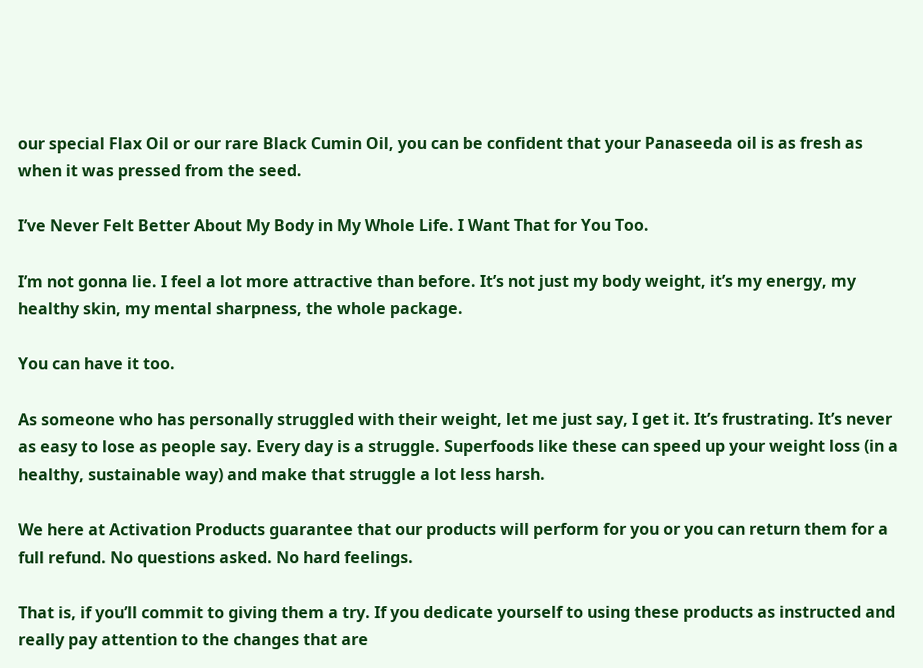our special Flax Oil or our rare Black Cumin Oil, you can be confident that your Panaseeda oil is as fresh as when it was pressed from the seed.

I’ve Never Felt Better About My Body in My Whole Life. I Want That for You Too.

I’m not gonna lie. I feel a lot more attractive than before. It’s not just my body weight, it’s my energy, my healthy skin, my mental sharpness, the whole package.

You can have it too.

As someone who has personally struggled with their weight, let me just say, I get it. It’s frustrating. It’s never as easy to lose as people say. Every day is a struggle. Superfoods like these can speed up your weight loss (in a healthy, sustainable way) and make that struggle a lot less harsh.

We here at Activation Products guarantee that our products will perform for you or you can return them for a full refund. No questions asked. No hard feelings.

That is, if you’ll commit to giving them a try. If you dedicate yourself to using these products as instructed and really pay attention to the changes that are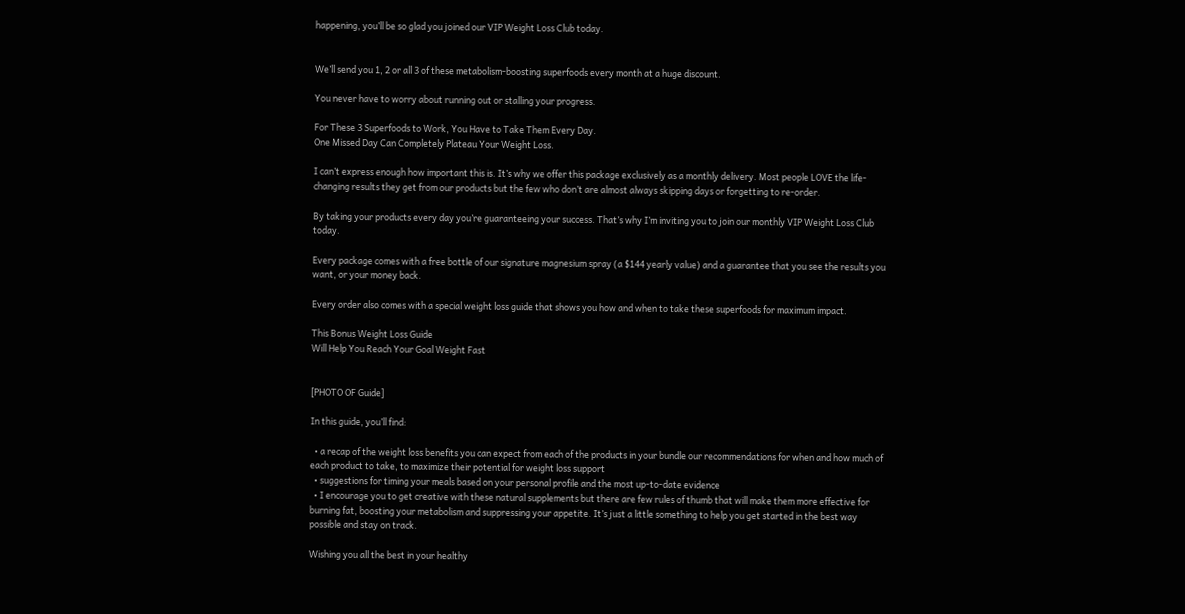happening, you’ll be so glad you joined our VIP Weight Loss Club today.


We’ll send you 1, 2 or all 3 of these metabolism-boosting superfoods every month at a huge discount.

You never have to worry about running out or stalling your progress.

For These 3 Superfoods to Work, You Have to Take Them Every Day.
One Missed Day Can Completely Plateau Your Weight Loss.

I can’t express enough how important this is. It’s why we offer this package exclusively as a monthly delivery. Most people LOVE the life-changing results they get from our products but the few who don’t are almost always skipping days or forgetting to re-order.

By taking your products every day you’re guaranteeing your success. That’s why I’m inviting you to join our monthly VIP Weight Loss Club today.

Every package comes with a free bottle of our signature magnesium spray (a $144 yearly value) and a guarantee that you see the results you want, or your money back.

Every order also comes with a special weight loss guide that shows you how and when to take these superfoods for maximum impact.

This Bonus Weight Loss Guide
Will Help You Reach Your Goal Weight Fast


[PHOTO OF Guide]

In this guide, you’ll find:

  • a recap of the weight loss benefits you can expect from each of the products in your bundle our recommendations for when and how much of each product to take, to maximize their potential for weight loss support
  • suggestions for timing your meals based on your personal profile and the most up-to-date evidence
  • I encourage you to get creative with these natural supplements but there are few rules of thumb that will make them more effective for burning fat, boosting your metabolism and suppressing your appetite. It’s just a little something to help you get started in the best way possible and stay on track.

Wishing you all the best in your healthy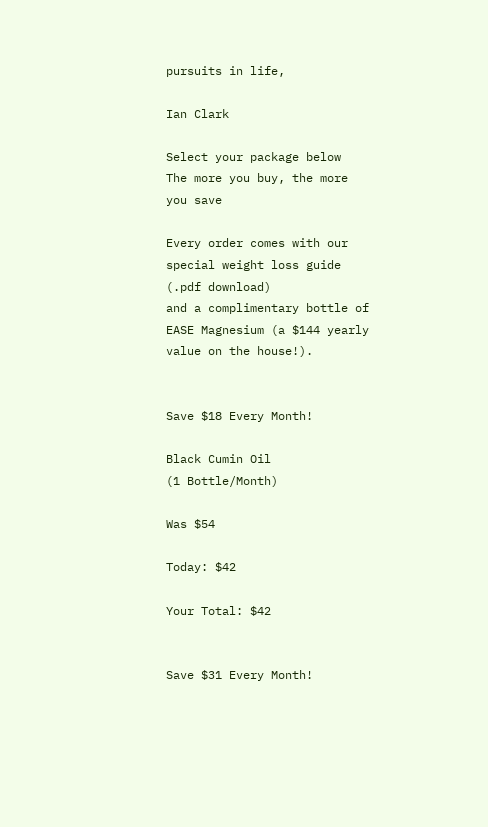pursuits in life,

Ian Clark

Select your package below
The more you buy, the more you save

Every order comes with our special weight loss guide (.pdf download)
and a complimentary bottle of EASE Magnesium (a $144 yearly value on the house!).


Save $18 Every Month!

Black Cumin Oil
(1 Bottle/Month)

Was $54

Today: $42

Your Total: $42


Save $31 Every Month!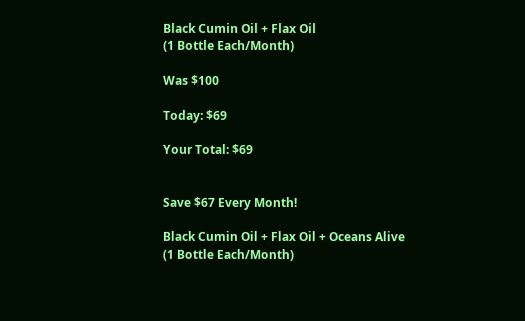Black Cumin Oil + Flax Oil
(1 Bottle Each/Month)

Was $100

Today: $69

Your Total: $69


Save $67 Every Month!

Black Cumin Oil + Flax Oil + Oceans Alive
(1 Bottle Each/Month)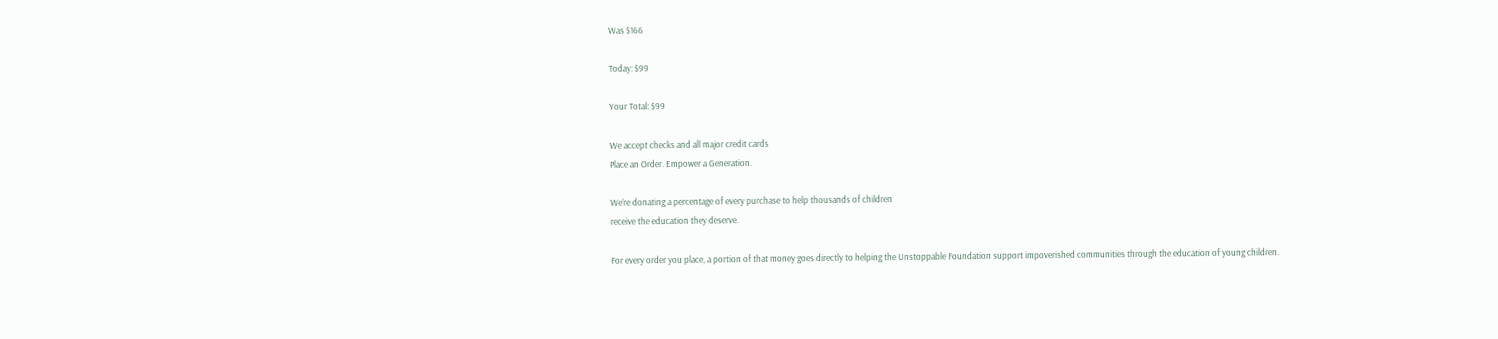Was $166

Today: $99

Your Total: $99

We accept checks and all major credit cards
Place an Order. Empower a Generation.

We’re donating a percentage of every purchase to help thousands of children
receive the education they deserve.

For every order you place, a portion of that money goes directly to helping the Unstoppable Foundation support impoverished communities through the education of young children.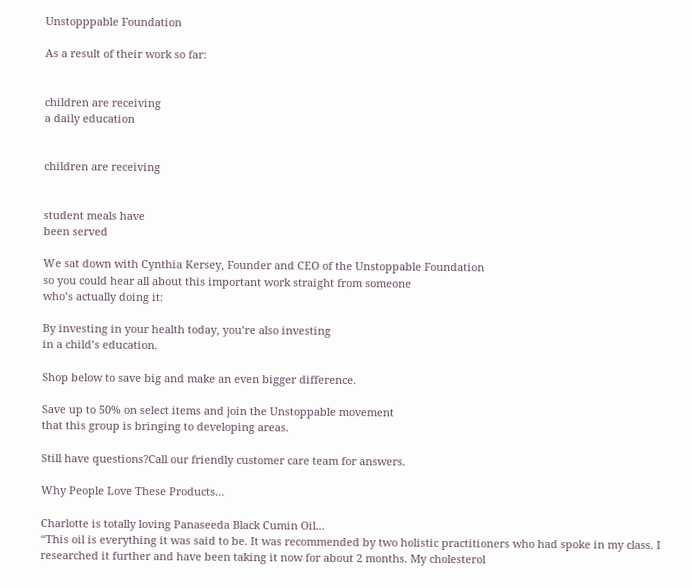Unstopppable Foundation

As a result of their work so far:


children are receiving
a daily education


children are receiving


student meals have
been served

We sat down with Cynthia Kersey, Founder and CEO of the Unstoppable Foundation
so you could hear all about this important work straight from someone
who’s actually doing it:

By investing in your health today, you’re also investing
in a child’s education.

Shop below to save big and make an even bigger difference.

Save up to 50% on select items and join the Unstoppable movement
that this group is bringing to developing areas.

Still have questions?Call our friendly customer care team for answers.

Why People Love These Products…

Charlotte is totally loving Panaseeda Black Cumin Oil...
“This oil is everything it was said to be. It was recommended by two holistic practitioners who had spoke in my class. I researched it further and have been taking it now for about 2 months. My cholesterol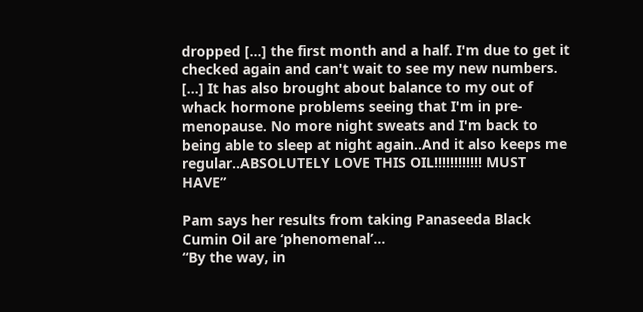dropped [...] the first month and a half. I'm due to get it checked again and can't wait to see my new numbers. […] It has also brought about balance to my out of whack hormone problems seeing that I'm in pre-menopause. No more night sweats and I'm back to being able to sleep at night again..And it also keeps me regular..ABSOLUTELY LOVE THIS OIL!!!!!!!!!!!! MUST HAVE”

Pam says her results from taking Panaseeda Black Cumin Oil are ‘phenomenal’...
“By the way, in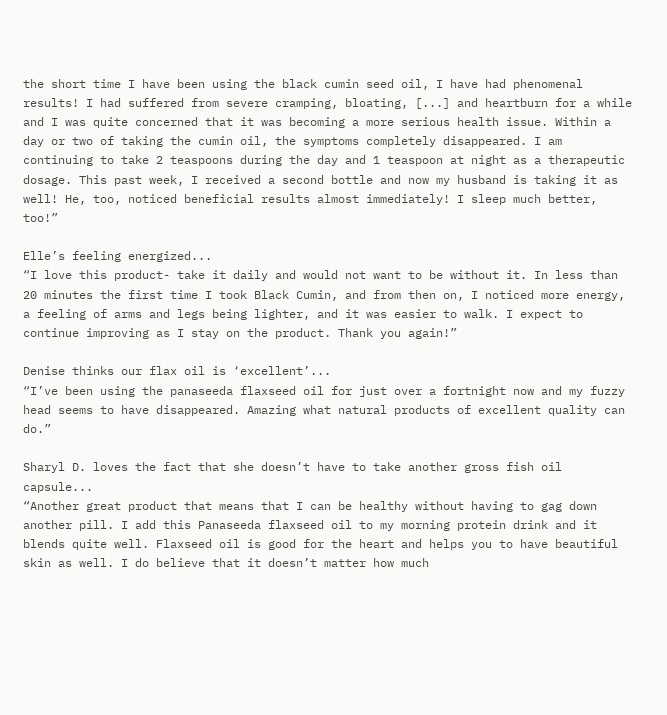the short time I have been using the black cumin seed oil, I have had phenomenal results! I had suffered from severe cramping, bloating, [...] and heartburn for a while and I was quite concerned that it was becoming a more serious health issue. Within a day or two of taking the cumin oil, the symptoms completely disappeared. I am continuing to take 2 teaspoons during the day and 1 teaspoon at night as a therapeutic dosage. This past week, I received a second bottle and now my husband is taking it as well! He, too, noticed beneficial results almost immediately! I sleep much better, too!”

Elle’s feeling energized...
“I love this product- take it daily and would not want to be without it. In less than 20 minutes the first time I took Black Cumin, and from then on, I noticed more energy, a feeling of arms and legs being lighter, and it was easier to walk. I expect to continue improving as I stay on the product. Thank you again!”

Denise thinks our flax oil is ‘excellent’...
“I’ve been using the panaseeda flaxseed oil for just over a fortnight now and my fuzzy head seems to have disappeared. Amazing what natural products of excellent quality can do.”

Sharyl D. loves the fact that she doesn’t have to take another gross fish oil capsule...
“Another great product that means that I can be healthy without having to gag down another pill. I add this Panaseeda flaxseed oil to my morning protein drink and it blends quite well. Flaxseed oil is good for the heart and helps you to have beautiful skin as well. I do believe that it doesn’t matter how much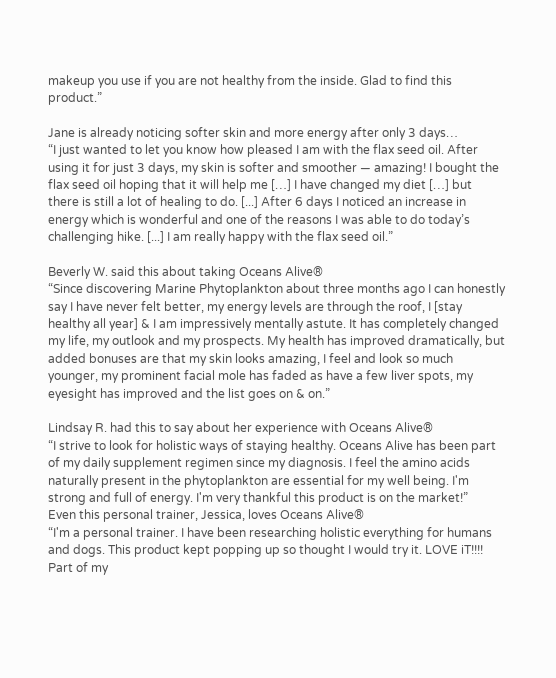makeup you use if you are not healthy from the inside. Glad to find this product.”

Jane is already noticing softer skin and more energy after only 3 days…
“I just wanted to let you know how pleased I am with the flax seed oil. After using it for just 3 days, my skin is softer and smoother — amazing! I bought the flax seed oil hoping that it will help me […] I have changed my diet […] but there is still a lot of healing to do. [...] After 6 days I noticed an increase in energy which is wonderful and one of the reasons I was able to do today’s challenging hike. [...] I am really happy with the flax seed oil.”

Beverly W. said this about taking Oceans Alive®
“Since discovering Marine Phytoplankton about three months ago I can honestly say I have never felt better, my energy levels are through the roof, I [stay healthy all year] & I am impressively mentally astute. It has completely changed my life, my outlook and my prospects. My health has improved dramatically, but added bonuses are that my skin looks amazing, I feel and look so much younger, my prominent facial mole has faded as have a few liver spots, my eyesight has improved and the list goes on & on.”

Lindsay R. had this to say about her experience with Oceans Alive®
“I strive to look for holistic ways of staying healthy. Oceans Alive has been part of my daily supplement regimen since my diagnosis. I feel the amino acids naturally present in the phytoplankton are essential for my well being. I'm strong and full of energy. I'm very thankful this product is on the market!”
Even this personal trainer, Jessica, loves Oceans Alive®
“I'm a personal trainer. I have been researching holistic everything for humans and dogs. This product kept popping up so thought I would try it. LOVE iT!!!! Part of my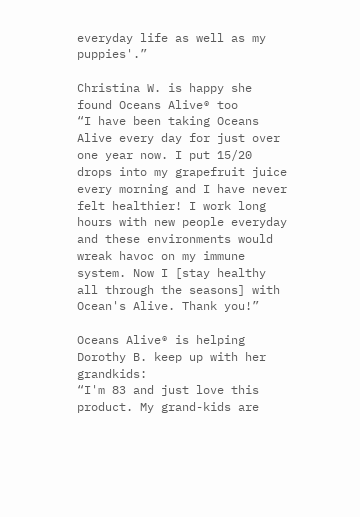everyday life as well as my puppies'.”

Christina W. is happy she found Oceans Alive® too
“I have been taking Oceans Alive every day for just over one year now. I put 15/20 drops into my grapefruit juice every morning and I have never felt healthier! I work long hours with new people everyday and these environments would wreak havoc on my immune system. Now I [stay healthy all through the seasons] with Ocean's Alive. Thank you!”

Oceans Alive® is helping Dorothy B. keep up with her grandkids:
“I'm 83 and just love this product. My grand-kids are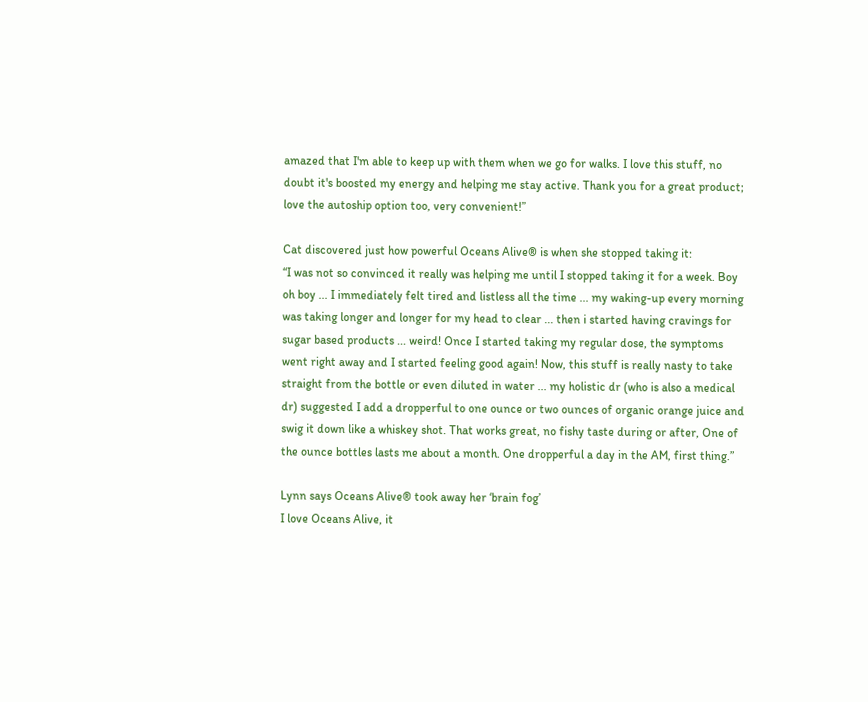amazed that I'm able to keep up with them when we go for walks. I love this stuff, no doubt it's boosted my energy and helping me stay active. Thank you for a great product; love the autoship option too, very convenient!”

Cat discovered just how powerful Oceans Alive® is when she stopped taking it:
“I was not so convinced it really was helping me until I stopped taking it for a week. Boy oh boy ... I immediately felt tired and listless all the time ... my waking-up every morning was taking longer and longer for my head to clear ... then i started having cravings for sugar based products ... weird! Once I started taking my regular dose, the symptoms went right away and I started feeling good again! Now, this stuff is really nasty to take straight from the bottle or even diluted in water ... my holistic dr (who is also a medical dr) suggested I add a dropperful to one ounce or two ounces of organic orange juice and swig it down like a whiskey shot. That works great, no fishy taste during or after, One of the ounce bottles lasts me about a month. One dropperful a day in the AM, first thing.”

Lynn says Oceans Alive® took away her ‘brain fog’
I love Oceans Alive, it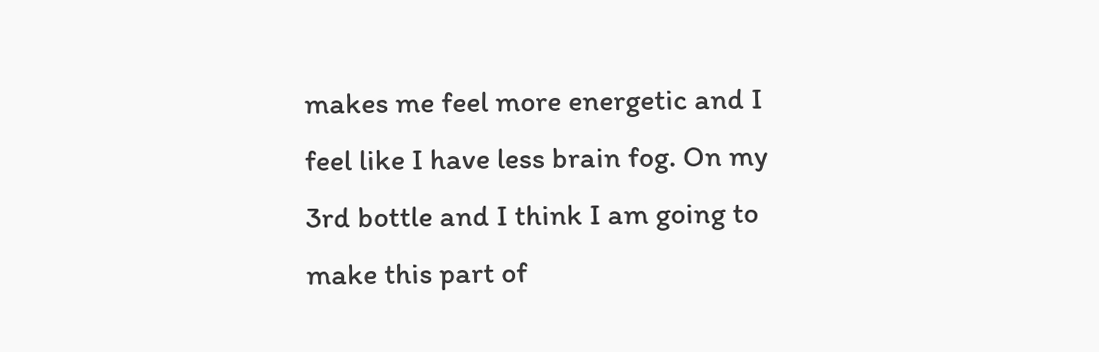makes me feel more energetic and I feel like I have less brain fog. On my 3rd bottle and I think I am going to make this part of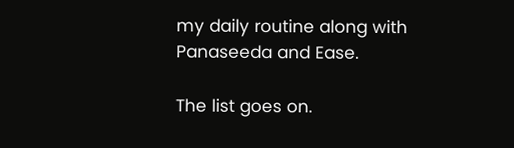my daily routine along with Panaseeda and Ease.

The list goes on.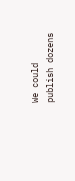We could publish dozens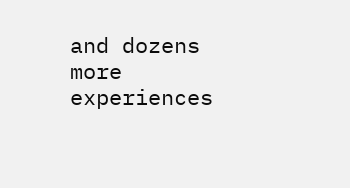and dozens more experiences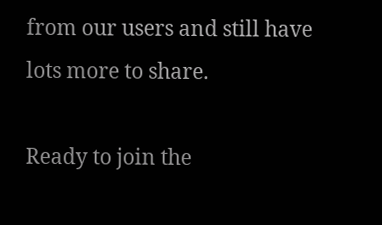from our users and still have lots more to share.

Ready to join the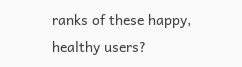ranks of these happy, healthy users?